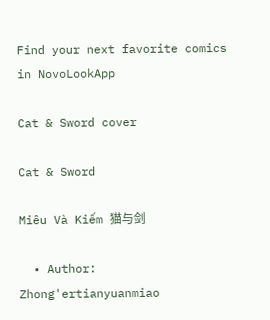Find your next favorite comics in NovoLookApp

Cat & Sword cover

Cat & Sword

Miêu Và Kiếm 猫与剑

  • Author: Zhong'ertianyuanmiao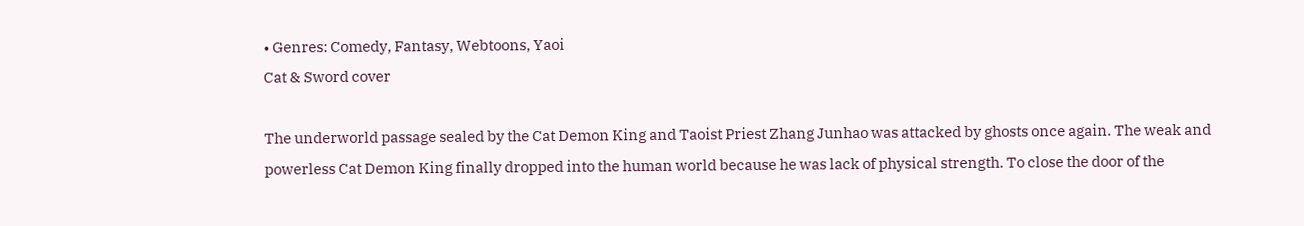• Genres: Comedy, Fantasy, Webtoons, Yaoi
Cat & Sword cover

The underworld passage sealed by the Cat Demon King and Taoist Priest Zhang Junhao was attacked by ghosts once again. The weak and powerless Cat Demon King finally dropped into the human world because he was lack of physical strength. To close the door of the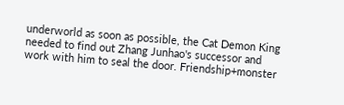underworld as soon as possible, the Cat Demon King needed to find out Zhang Junhao's successor and work with him to seal the door. Friendship+monster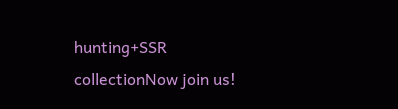hunting+SSR collectionNow join us!